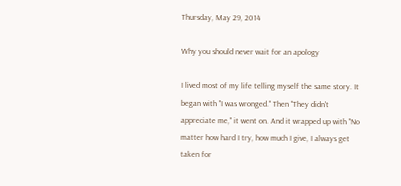Thursday, May 29, 2014

Why you should never wait for an apology

I lived most of my life telling myself the same story. It began with "I was wronged." Then "They didn't appreciate me," it went on. And it wrapped up with "No matter how hard I try, how much I give, I always get taken for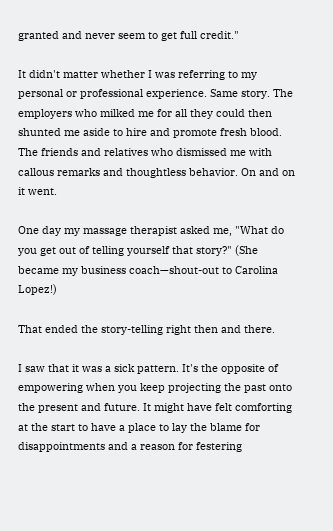granted and never seem to get full credit."

It didn't matter whether I was referring to my personal or professional experience. Same story. The employers who milked me for all they could then shunted me aside to hire and promote fresh blood. The friends and relatives who dismissed me with callous remarks and thoughtless behavior. On and on it went.

One day my massage therapist asked me, "What do you get out of telling yourself that story?" (She became my business coach—shout-out to Carolina Lopez!)

That ended the story-telling right then and there.

I saw that it was a sick pattern. It's the opposite of empowering when you keep projecting the past onto the present and future. It might have felt comforting at the start to have a place to lay the blame for disappointments and a reason for festering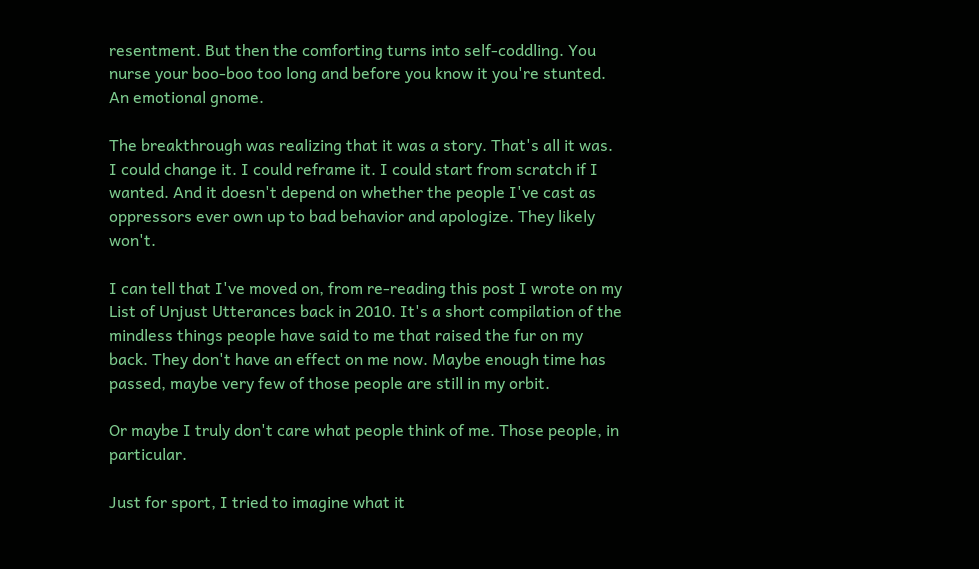resentment. But then the comforting turns into self-coddling. You nurse your boo-boo too long and before you know it you're stunted. An emotional gnome.

The breakthrough was realizing that it was a story. That's all it was. I could change it. I could reframe it. I could start from scratch if I wanted. And it doesn't depend on whether the people I've cast as oppressors ever own up to bad behavior and apologize. They likely won't.

I can tell that I've moved on, from re-reading this post I wrote on my List of Unjust Utterances back in 2010. It's a short compilation of the mindless things people have said to me that raised the fur on my back. They don't have an effect on me now. Maybe enough time has passed, maybe very few of those people are still in my orbit.

Or maybe I truly don't care what people think of me. Those people, in particular.

Just for sport, I tried to imagine what it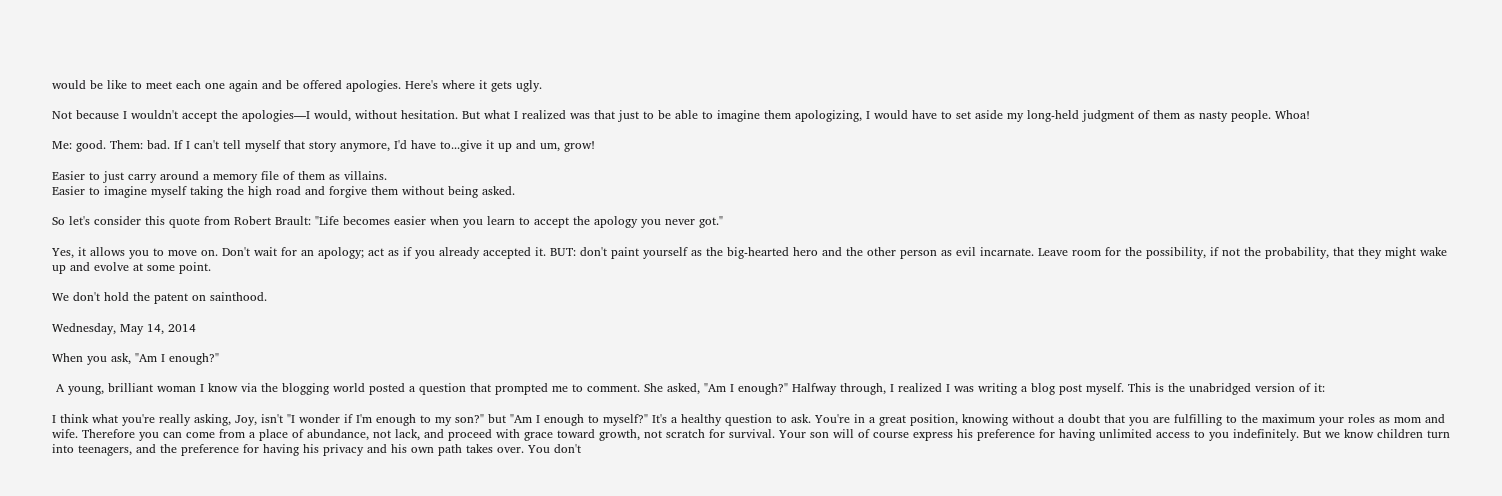would be like to meet each one again and be offered apologies. Here's where it gets ugly.

Not because I wouldn't accept the apologies—I would, without hesitation. But what I realized was that just to be able to imagine them apologizing, I would have to set aside my long-held judgment of them as nasty people. Whoa!

Me: good. Them: bad. If I can't tell myself that story anymore, I'd have to...give it up and um, grow!

Easier to just carry around a memory file of them as villains.
Easier to imagine myself taking the high road and forgive them without being asked.

So let's consider this quote from Robert Brault: "Life becomes easier when you learn to accept the apology you never got."

Yes, it allows you to move on. Don't wait for an apology; act as if you already accepted it. BUT: don't paint yourself as the big-hearted hero and the other person as evil incarnate. Leave room for the possibility, if not the probability, that they might wake up and evolve at some point.

We don't hold the patent on sainthood.

Wednesday, May 14, 2014

When you ask, "Am I enough?"

 A young, brilliant woman I know via the blogging world posted a question that prompted me to comment. She asked, "Am I enough?" Halfway through, I realized I was writing a blog post myself. This is the unabridged version of it:

I think what you're really asking, Joy, isn't "I wonder if I'm enough to my son?" but "Am I enough to myself?" It's a healthy question to ask. You're in a great position, knowing without a doubt that you are fulfilling to the maximum your roles as mom and wife. Therefore you can come from a place of abundance, not lack, and proceed with grace toward growth, not scratch for survival. Your son will of course express his preference for having unlimited access to you indefinitely. But we know children turn into teenagers, and the preference for having his privacy and his own path takes over. You don't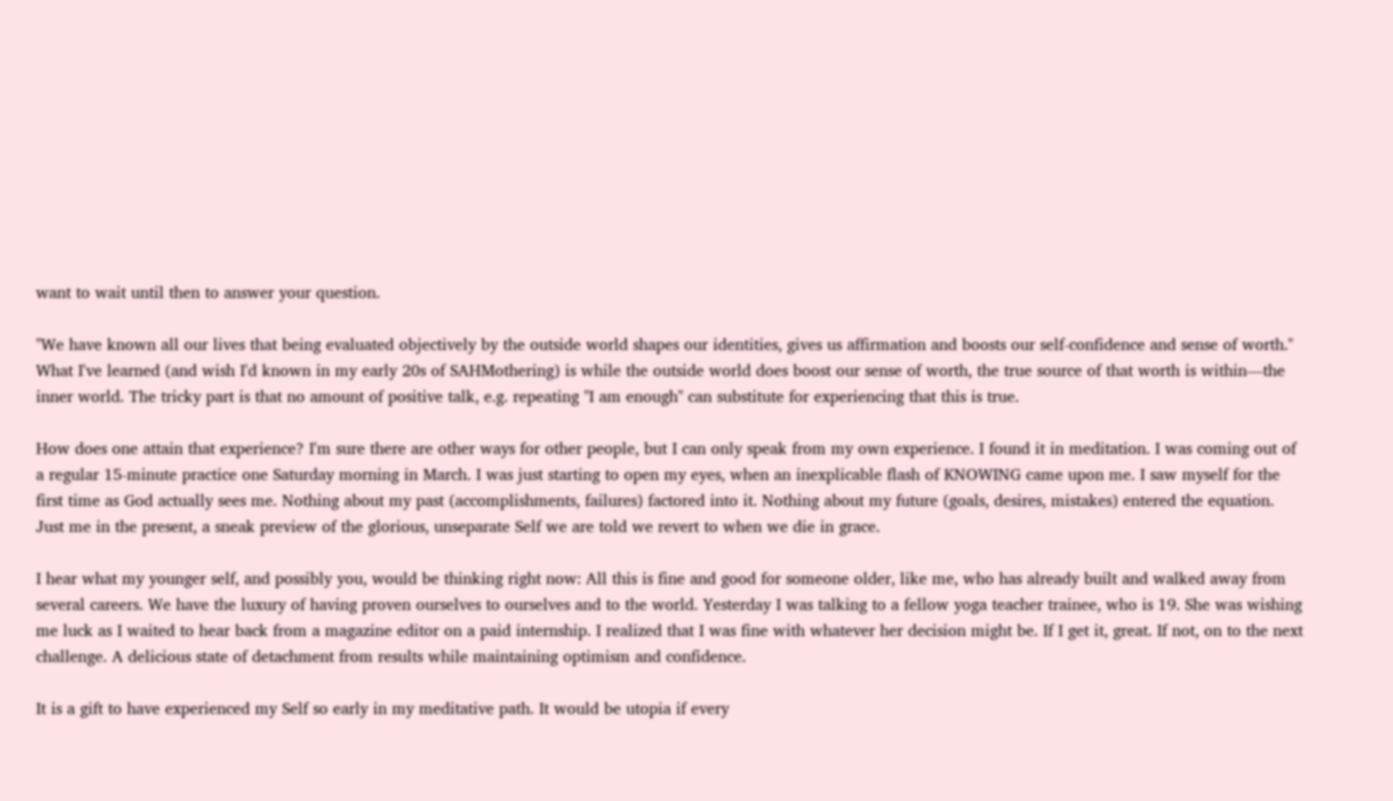want to wait until then to answer your question.

"We have known all our lives that being evaluated objectively by the outside world shapes our identities, gives us affirmation and boosts our self-confidence and sense of worth." What I've learned (and wish I'd known in my early 20s of SAHMothering) is while the outside world does boost our sense of worth, the true source of that worth is within—the inner world. The tricky part is that no amount of positive talk, e.g. repeating "I am enough" can substitute for experiencing that this is true.

How does one attain that experience? I'm sure there are other ways for other people, but I can only speak from my own experience. I found it in meditation. I was coming out of a regular 15-minute practice one Saturday morning in March. I was just starting to open my eyes, when an inexplicable flash of KNOWING came upon me. I saw myself for the first time as God actually sees me. Nothing about my past (accomplishments, failures) factored into it. Nothing about my future (goals, desires, mistakes) entered the equation. Just me in the present, a sneak preview of the glorious, unseparate Self we are told we revert to when we die in grace.

I hear what my younger self, and possibly you, would be thinking right now: All this is fine and good for someone older, like me, who has already built and walked away from several careers. We have the luxury of having proven ourselves to ourselves and to the world. Yesterday I was talking to a fellow yoga teacher trainee, who is 19. She was wishing me luck as I waited to hear back from a magazine editor on a paid internship. I realized that I was fine with whatever her decision might be. If I get it, great. If not, on to the next challenge. A delicious state of detachment from results while maintaining optimism and confidence.

It is a gift to have experienced my Self so early in my meditative path. It would be utopia if every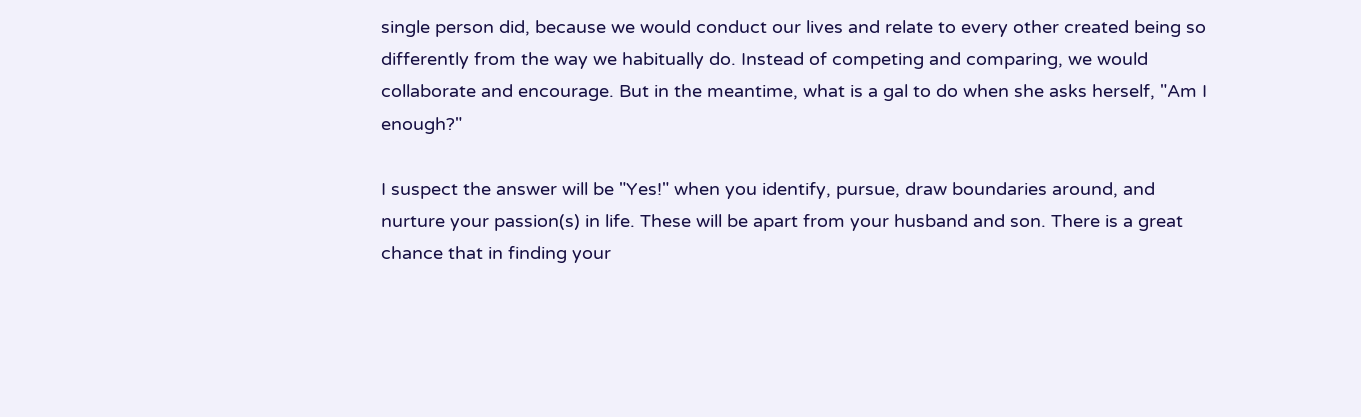single person did, because we would conduct our lives and relate to every other created being so differently from the way we habitually do. Instead of competing and comparing, we would collaborate and encourage. But in the meantime, what is a gal to do when she asks herself, "Am I enough?"

I suspect the answer will be "Yes!" when you identify, pursue, draw boundaries around, and nurture your passion(s) in life. These will be apart from your husband and son. There is a great chance that in finding your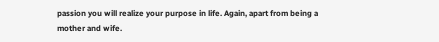passion you will realize your purpose in life. Again, apart from being a mother and wife.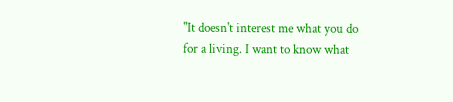"It doesn't interest me what you do for a living. I want to know what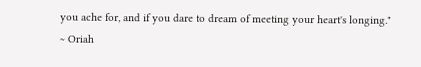you ache for, and if you dare to dream of meeting your heart's longing."
~ Oriah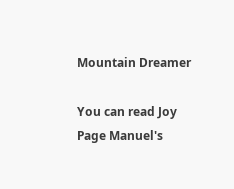Mountain Dreamer

You can read Joy Page Manuel's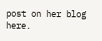post on her blog here.